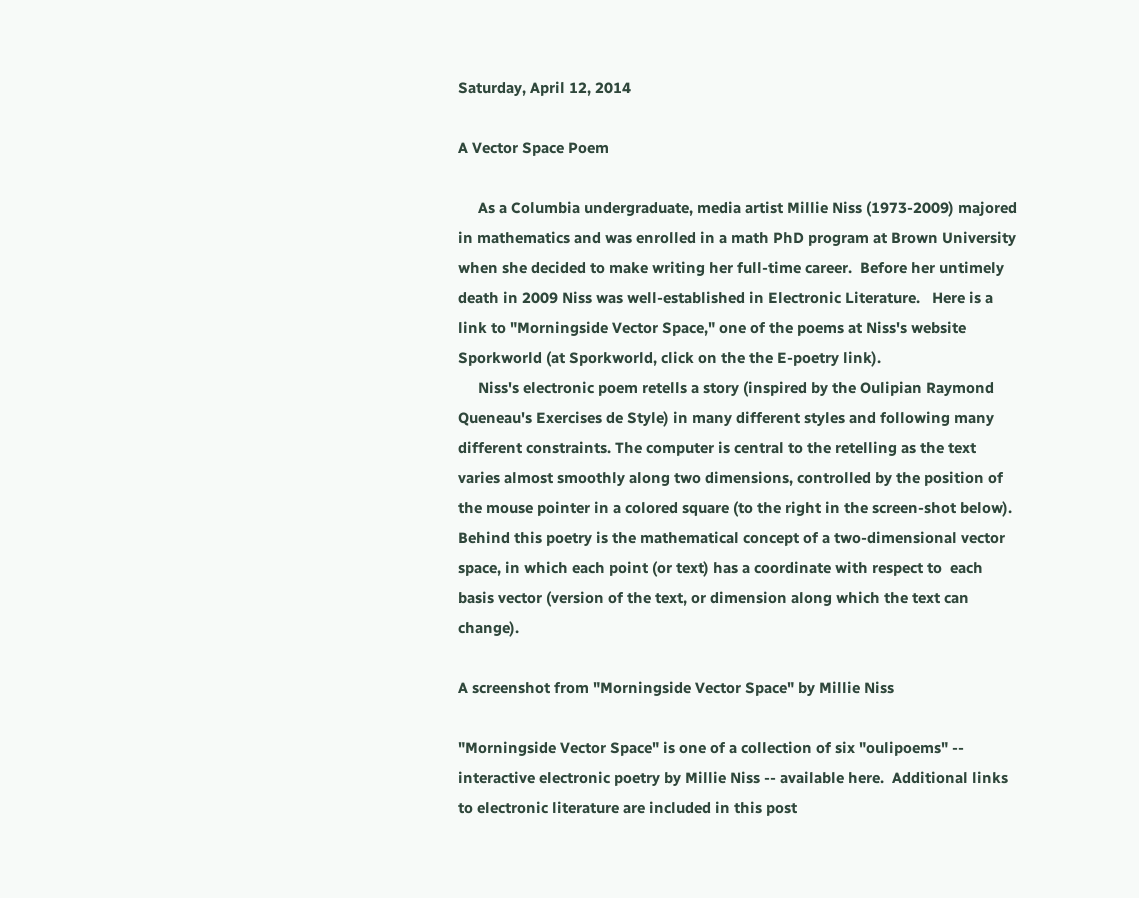Saturday, April 12, 2014

A Vector Space Poem

     As a Columbia undergraduate, media artist Millie Niss (1973-2009) majored in mathematics and was enrolled in a math PhD program at Brown University when she decided to make writing her full-time career.  Before her untimely death in 2009 Niss was well-established in Electronic Literature.   Here is a link to "Morningside Vector Space," one of the poems at Niss's website Sporkworld (at Sporkworld, click on the the E-poetry link).
     Niss's electronic poem retells a story (inspired by the Oulipian Raymond Queneau's Exercises de Style) in many different styles and following many different constraints. The computer is central to the retelling as the text varies almost smoothly along two dimensions, controlled by the position of the mouse pointer in a colored square (to the right in the screen-shot below).  Behind this poetry is the mathematical concept of a two-dimensional vector space, in which each point (or text) has a coordinate with respect to  each basis vector (version of the text, or dimension along which the text can change).

A screenshot from "Morningside Vector Space" by Millie Niss

"Morningside Vector Space" is one of a collection of six "oulipoems" -- interactive electronic poetry by Millie Niss -- available here.  Additional links to electronic literature are included in this post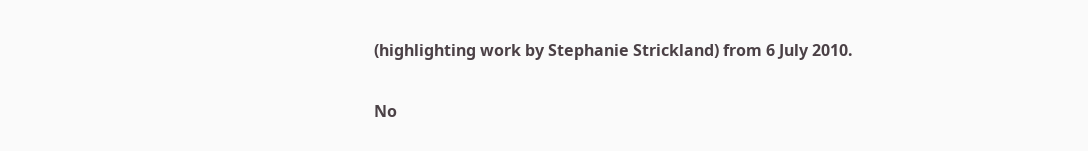(highlighting work by Stephanie Strickland) from 6 July 2010.

No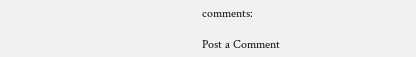comments:

Post a Comment